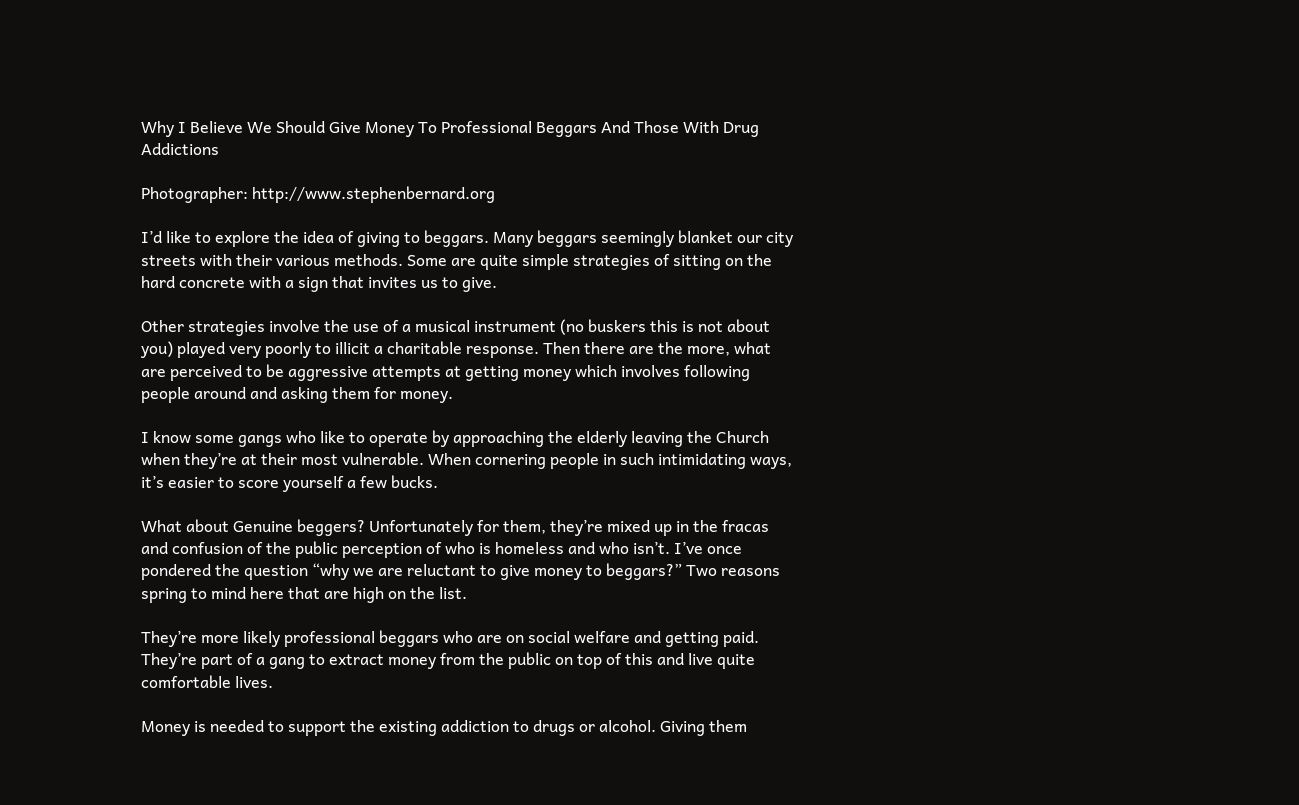Why I Believe We Should Give Money To Professional Beggars And Those With Drug Addictions

Photographer: http://www.stephenbernard.org

I’d like to explore the idea of giving to beggars. Many beggars seemingly blanket our city streets with their various methods. Some are quite simple strategies of sitting on the hard concrete with a sign that invites us to give.

Other strategies involve the use of a musical instrument (no buskers this is not about you) played very poorly to illicit a charitable response. Then there are the more, what are perceived to be aggressive attempts at getting money which involves following people around and asking them for money.

I know some gangs who like to operate by approaching the elderly leaving the Church when they’re at their most vulnerable. When cornering people in such intimidating ways, it’s easier to score yourself a few bucks.

What about Genuine beggers? Unfortunately for them, they’re mixed up in the fracas and confusion of the public perception of who is homeless and who isn’t. I’ve once pondered the question “why we are reluctant to give money to beggars?” Two reasons spring to mind here that are high on the list.

They’re more likely professional beggars who are on social welfare and getting paid. They’re part of a gang to extract money from the public on top of this and live quite comfortable lives.

Money is needed to support the existing addiction to drugs or alcohol. Giving them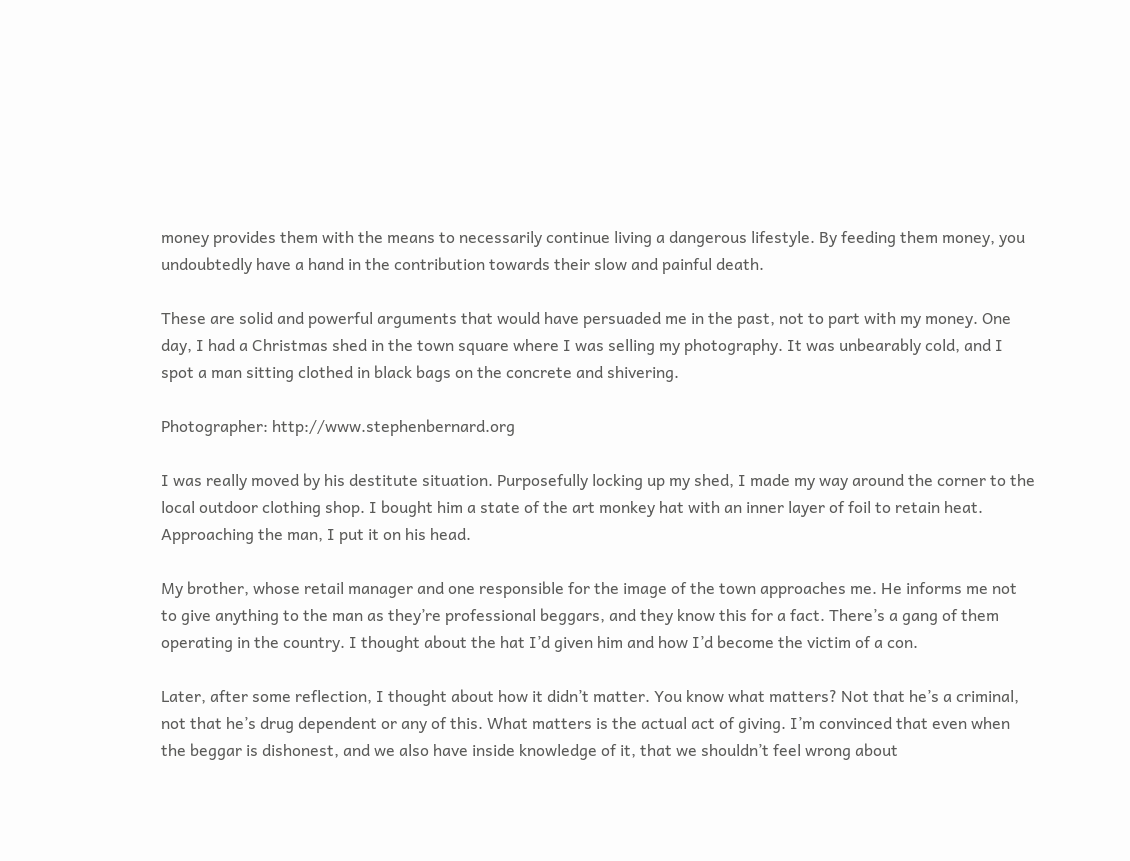money provides them with the means to necessarily continue living a dangerous lifestyle. By feeding them money, you undoubtedly have a hand in the contribution towards their slow and painful death.

These are solid and powerful arguments that would have persuaded me in the past, not to part with my money. One day, I had a Christmas shed in the town square where I was selling my photography. It was unbearably cold, and I spot a man sitting clothed in black bags on the concrete and shivering.

Photographer: http://www.stephenbernard.org

I was really moved by his destitute situation. Purposefully locking up my shed, I made my way around the corner to the local outdoor clothing shop. I bought him a state of the art monkey hat with an inner layer of foil to retain heat. Approaching the man, I put it on his head.

My brother, whose retail manager and one responsible for the image of the town approaches me. He informs me not to give anything to the man as they’re professional beggars, and they know this for a fact. There’s a gang of them operating in the country. I thought about the hat I’d given him and how I’d become the victim of a con.

Later, after some reflection, I thought about how it didn’t matter. You know what matters? Not that he’s a criminal, not that he’s drug dependent or any of this. What matters is the actual act of giving. I’m convinced that even when the beggar is dishonest, and we also have inside knowledge of it, that we shouldn’t feel wrong about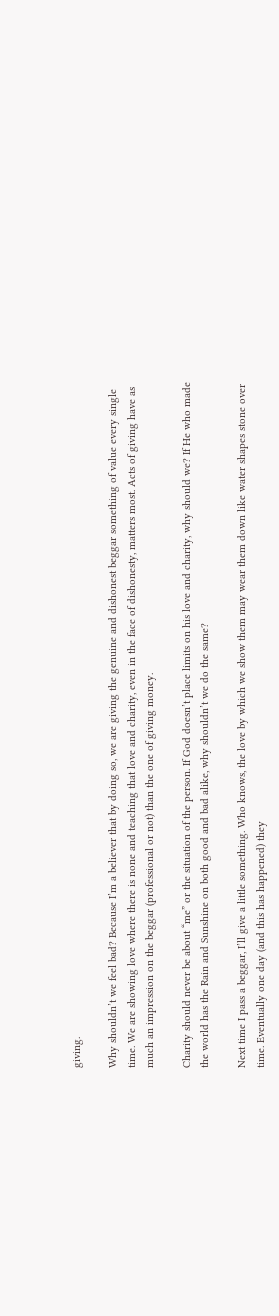giving.

Why shouldn’t we feel bad? Because I’m a believer that by doing so, we are giving the genuine and dishonest beggar something of value every single time. We are showing love where there is none and teaching that love and charity, even in the face of dishonesty, matters most. Acts of giving have as much an impression on the beggar (professional or not) than the one of giving money.

Charity should never be about “me” or the situation of the person. If God doesn’t place limits on his love and charity, why should we? If He who made the world has the Rain and Sunshine on both good and bad alike, why shouldn’t we do the same?

Next time I pass a beggar, I’ll give a little something. Who knows, the love by which we show them may wear them down like water shapes stone over time. Eventually one day (and this has happened) they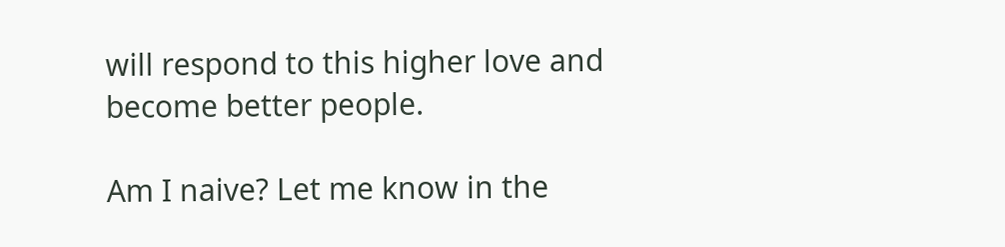will respond to this higher love and become better people.

Am I naive? Let me know in the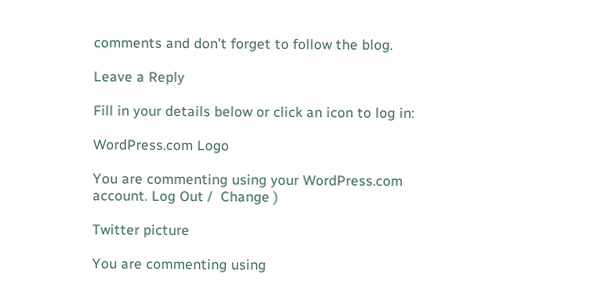comments and don’t forget to follow the blog.

Leave a Reply

Fill in your details below or click an icon to log in:

WordPress.com Logo

You are commenting using your WordPress.com account. Log Out /  Change )

Twitter picture

You are commenting using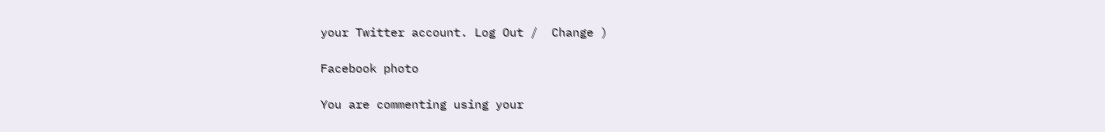your Twitter account. Log Out /  Change )

Facebook photo

You are commenting using your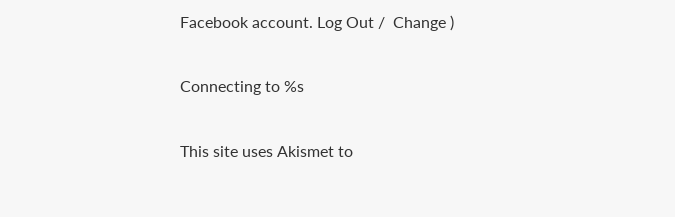Facebook account. Log Out /  Change )

Connecting to %s

This site uses Akismet to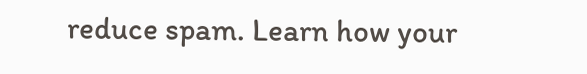reduce spam. Learn how your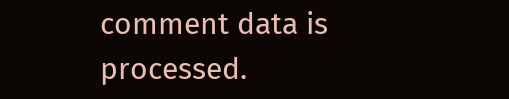comment data is processed.